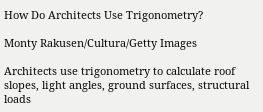How Do Architects Use Trigonometry?

Monty Rakusen/Cultura/Getty Images

Architects use trigonometry to calculate roof slopes, light angles, ground surfaces, structural loads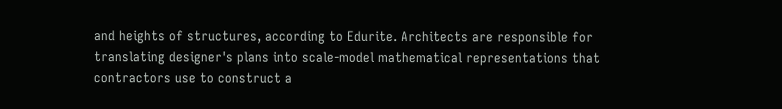and heights of structures, according to Edurite. Architects are responsible for translating designer's plans into scale-model mathematical representations that contractors use to construct a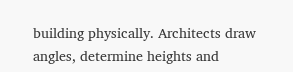building physically. Architects draw angles, determine heights and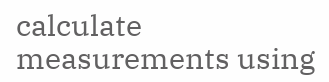calculate measurements using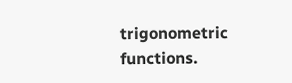trigonometric functions.